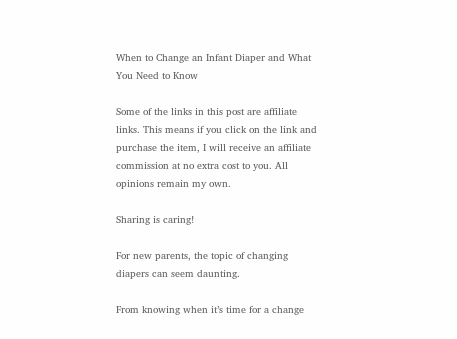When to Change an Infant Diaper and What You Need to Know

Some of the links in this post are affiliate links. This means if you click on the link and purchase the item, I will receive an affiliate commission at no extra cost to you. All opinions remain my own.

Sharing is caring!

For new parents, the topic of changing diapers can seem daunting.

From knowing when it’s time for a change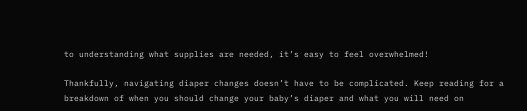to understanding what supplies are needed, it’s easy to feel overwhelmed!

Thankfully, navigating diaper changes doesn’t have to be complicated. Keep reading for a breakdown of when you should change your baby’s diaper and what you will need on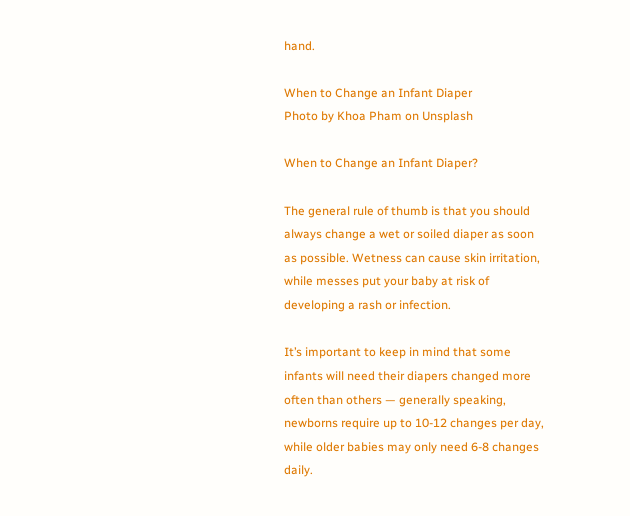hand.

When to Change an Infant Diaper
Photo by Khoa Pham on Unsplash

When to Change an Infant Diaper?

The general rule of thumb is that you should always change a wet or soiled diaper as soon as possible. Wetness can cause skin irritation, while messes put your baby at risk of developing a rash or infection.

It’s important to keep in mind that some infants will need their diapers changed more often than others — generally speaking, newborns require up to 10-12 changes per day, while older babies may only need 6-8 changes daily.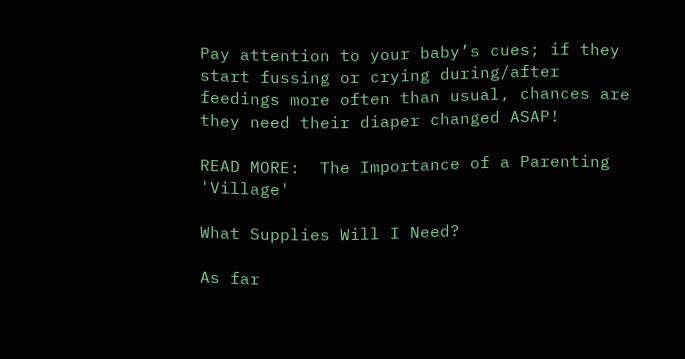Pay attention to your baby’s cues; if they start fussing or crying during/after feedings more often than usual, chances are they need their diaper changed ASAP!

READ MORE:  The Importance of a Parenting 'Village'

What Supplies Will I Need?

As far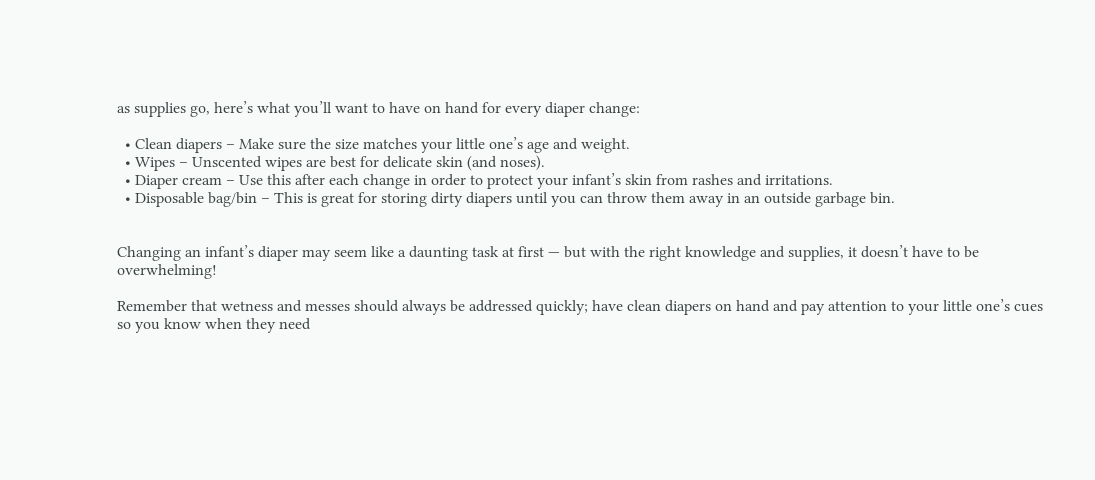as supplies go, here’s what you’ll want to have on hand for every diaper change:

  • Clean diapers – Make sure the size matches your little one’s age and weight.
  • Wipes – Unscented wipes are best for delicate skin (and noses).
  • Diaper cream – Use this after each change in order to protect your infant’s skin from rashes and irritations.
  • Disposable bag/bin – This is great for storing dirty diapers until you can throw them away in an outside garbage bin.


Changing an infant’s diaper may seem like a daunting task at first — but with the right knowledge and supplies, it doesn’t have to be overwhelming!

Remember that wetness and messes should always be addressed quickly; have clean diapers on hand and pay attention to your little one’s cues so you know when they need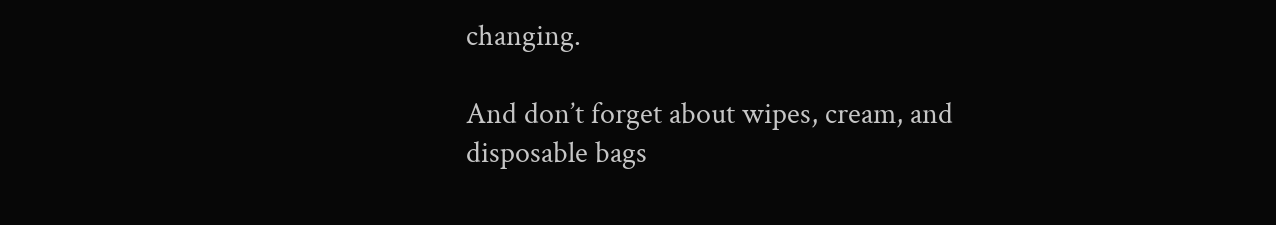changing.

And don’t forget about wipes, cream, and disposable bags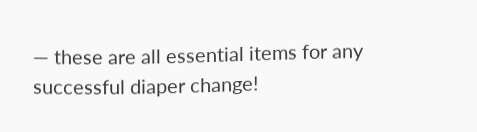— these are all essential items for any successful diaper change!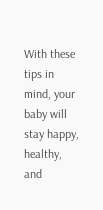With these tips in mind, your baby will stay happy, healthy, and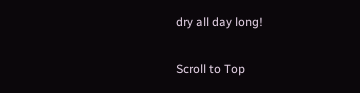dry all day long!

Scroll to Top